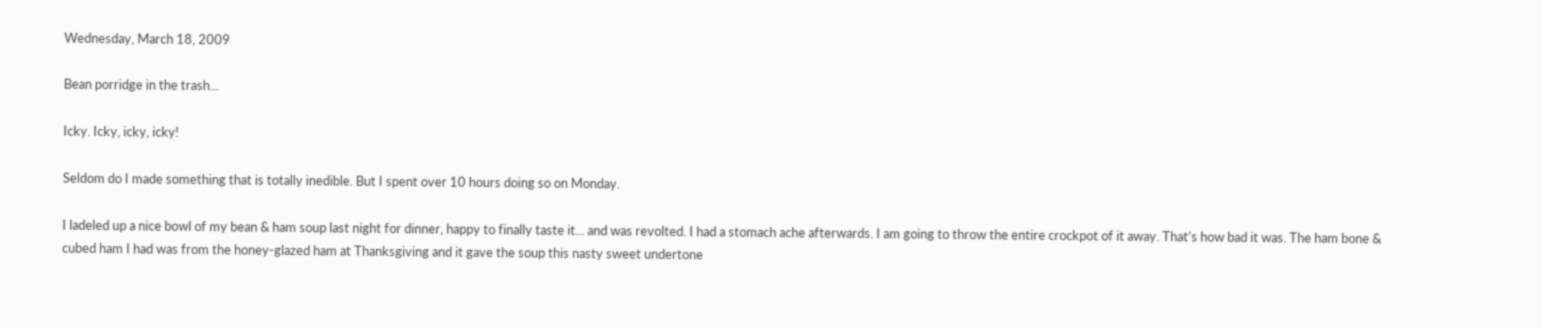Wednesday, March 18, 2009

Bean porridge in the trash...

Icky. Icky, icky, icky!

Seldom do I made something that is totally inedible. But I spent over 10 hours doing so on Monday.

I ladeled up a nice bowl of my bean & ham soup last night for dinner, happy to finally taste it... and was revolted. I had a stomach ache afterwards. I am going to throw the entire crockpot of it away. That's how bad it was. The ham bone & cubed ham I had was from the honey-glazed ham at Thanksgiving and it gave the soup this nasty sweet undertone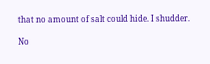that no amount of salt could hide. I shudder.

No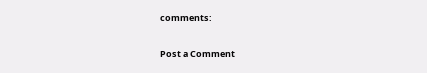comments:

Post a Comment